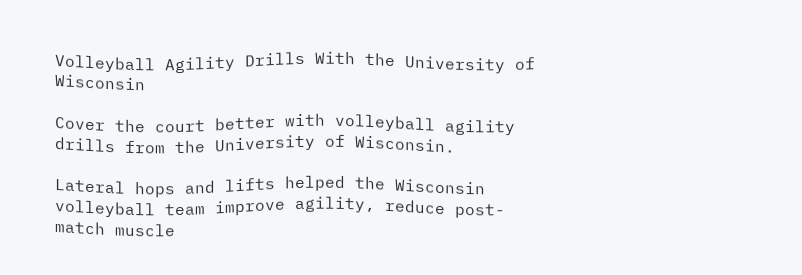Volleyball Agility Drills With the University of Wisconsin

Cover the court better with volleyball agility drills from the University of Wisconsin.

Lateral hops and lifts helped the Wisconsin volleyball team improve agility, reduce post-match muscle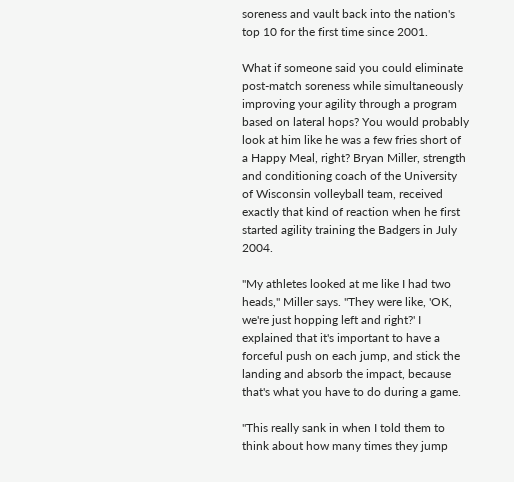soreness and vault back into the nation's top 10 for the first time since 2001.

What if someone said you could eliminate post-match soreness while simultaneously improving your agility through a program based on lateral hops? You would probably look at him like he was a few fries short of a Happy Meal, right? Bryan Miller, strength and conditioning coach of the University of Wisconsin volleyball team, received exactly that kind of reaction when he first started agility training the Badgers in July 2004.

"My athletes looked at me like I had two heads," Miller says. "They were like, 'OK, we're just hopping left and right?' I explained that it's important to have a forceful push on each jump, and stick the landing and absorb the impact, because that's what you have to do during a game.

"This really sank in when I told them to think about how many times they jump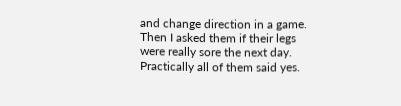and change direction in a game. Then I asked them if their legs were really sore the next day. Practically all of them said yes.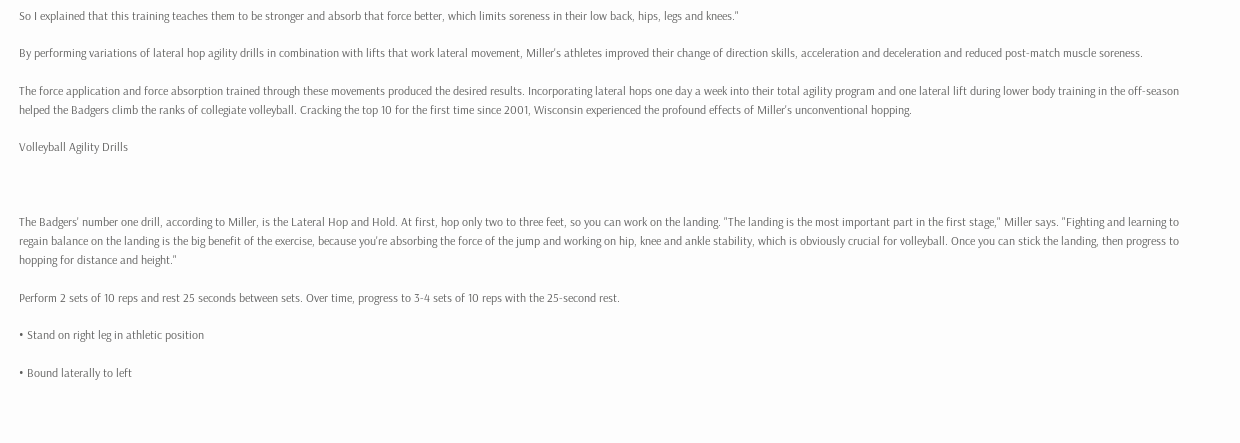So I explained that this training teaches them to be stronger and absorb that force better, which limits soreness in their low back, hips, legs and knees."

By performing variations of lateral hop agility drills in combination with lifts that work lateral movement, Miller's athletes improved their change of direction skills, acceleration and deceleration and reduced post-match muscle soreness.

The force application and force absorption trained through these movements produced the desired results. Incorporating lateral hops one day a week into their total agility program and one lateral lift during lower body training in the off-season helped the Badgers climb the ranks of collegiate volleyball. Cracking the top 10 for the first time since 2001, Wisconsin experienced the profound effects of Miller's unconventional hopping.

Volleyball Agility Drills



The Badgers' number one drill, according to Miller, is the Lateral Hop and Hold. At first, hop only two to three feet, so you can work on the landing. "The landing is the most important part in the first stage," Miller says. "Fighting and learning to regain balance on the landing is the big benefit of the exercise, because you're absorbing the force of the jump and working on hip, knee and ankle stability, which is obviously crucial for volleyball. Once you can stick the landing, then progress to hopping for distance and height."

Perform 2 sets of 10 reps and rest 25 seconds between sets. Over time, progress to 3-4 sets of 10 reps with the 25-second rest.

• Stand on right leg in athletic position

• Bound laterally to left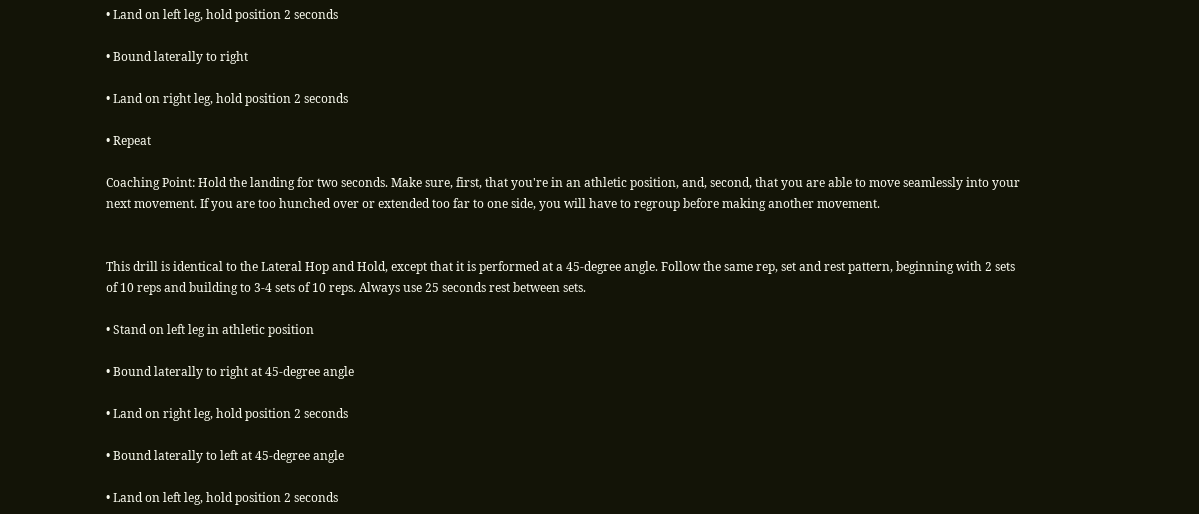• Land on left leg, hold position 2 seconds

• Bound laterally to right

• Land on right leg, hold position 2 seconds

• Repeat

Coaching Point: Hold the landing for two seconds. Make sure, first, that you're in an athletic position, and, second, that you are able to move seamlessly into your next movement. If you are too hunched over or extended too far to one side, you will have to regroup before making another movement.


This drill is identical to the Lateral Hop and Hold, except that it is performed at a 45-degree angle. Follow the same rep, set and rest pattern, beginning with 2 sets of 10 reps and building to 3-4 sets of 10 reps. Always use 25 seconds rest between sets.

• Stand on left leg in athletic position

• Bound laterally to right at 45-degree angle

• Land on right leg, hold position 2 seconds

• Bound laterally to left at 45-degree angle

• Land on left leg, hold position 2 seconds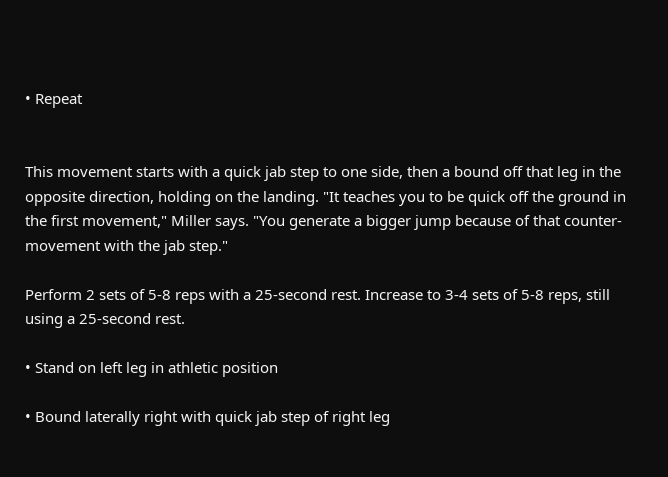• Repeat


This movement starts with a quick jab step to one side, then a bound off that leg in the opposite direction, holding on the landing. "It teaches you to be quick off the ground in the first movement," Miller says. "You generate a bigger jump because of that counter-movement with the jab step."

Perform 2 sets of 5-8 reps with a 25-second rest. Increase to 3-4 sets of 5-8 reps, still using a 25-second rest.

• Stand on left leg in athletic position

• Bound laterally right with quick jab step of right leg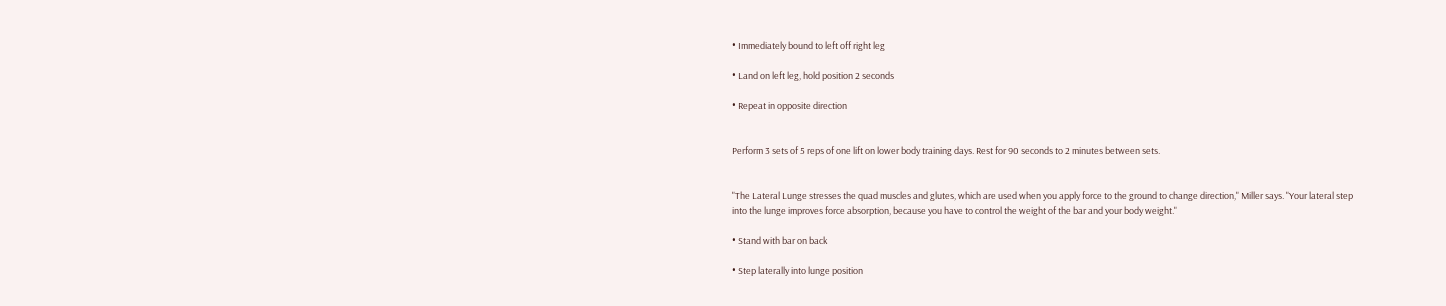• Immediately bound to left off right leg

• Land on left leg, hold position 2 seconds

• Repeat in opposite direction


Perform 3 sets of 5 reps of one lift on lower body training days. Rest for 90 seconds to 2 minutes between sets.


"The Lateral Lunge stresses the quad muscles and glutes, which are used when you apply force to the ground to change direction," Miller says. "Your lateral step into the lunge improves force absorption, because you have to control the weight of the bar and your body weight."

• Stand with bar on back

• Step laterally into lunge position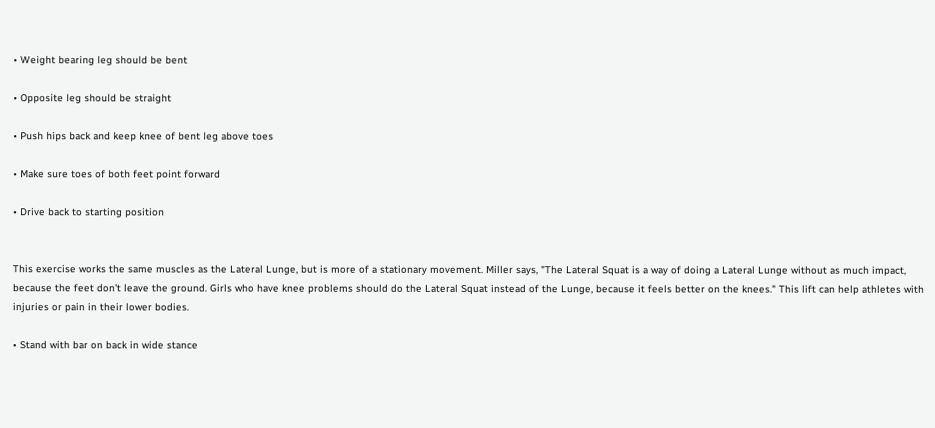• Weight bearing leg should be bent

• Opposite leg should be straight

• Push hips back and keep knee of bent leg above toes

• Make sure toes of both feet point forward

• Drive back to starting position


This exercise works the same muscles as the Lateral Lunge, but is more of a stationary movement. Miller says, "The Lateral Squat is a way of doing a Lateral Lunge without as much impact, because the feet don't leave the ground. Girls who have knee problems should do the Lateral Squat instead of the Lunge, because it feels better on the knees." This lift can help athletes with injuries or pain in their lower bodies.

• Stand with bar on back in wide stance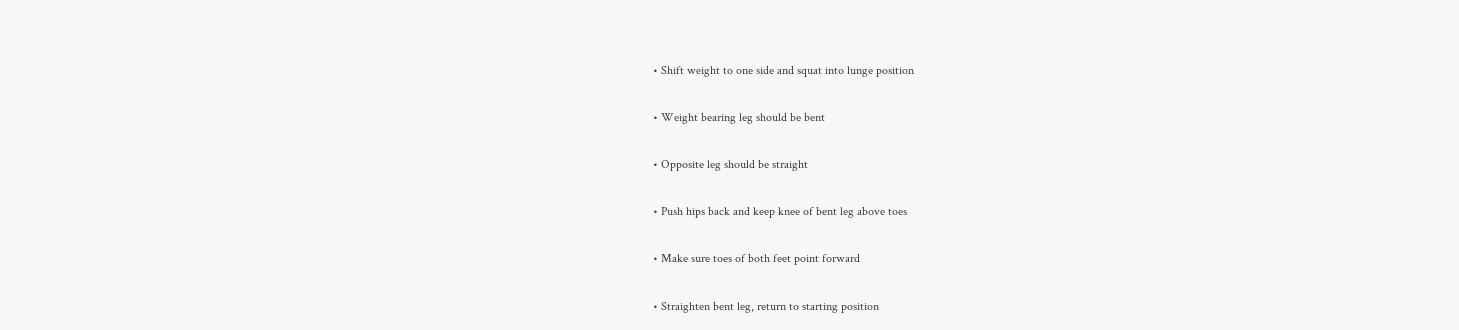• Shift weight to one side and squat into lunge position

• Weight bearing leg should be bent

• Opposite leg should be straight

• Push hips back and keep knee of bent leg above toes

• Make sure toes of both feet point forward

• Straighten bent leg, return to starting position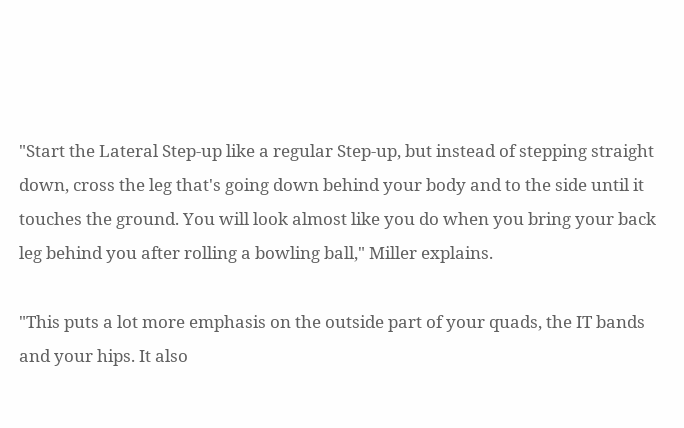"Start the Lateral Step-up like a regular Step-up, but instead of stepping straight down, cross the leg that's going down behind your body and to the side until it touches the ground. You will look almost like you do when you bring your back leg behind you after rolling a bowling ball," Miller explains.

"This puts a lot more emphasis on the outside part of your quads, the IT bands and your hips. It also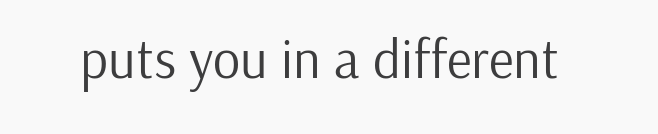puts you in a different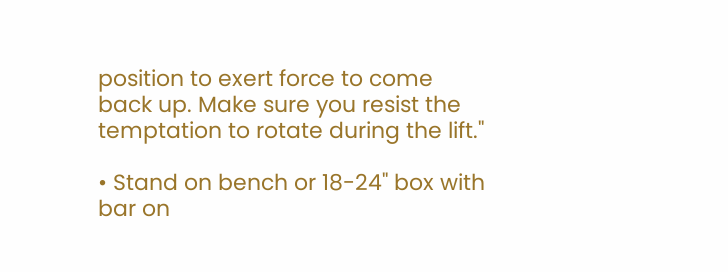position to exert force to come back up. Make sure you resist the temptation to rotate during the lift."

• Stand on bench or 18-24" box with bar on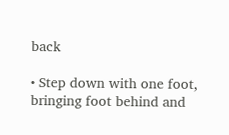back

• Step down with one foot, bringing foot behind and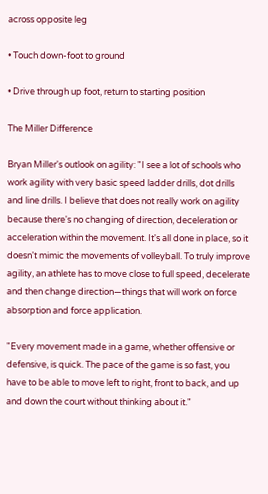across opposite leg

• Touch down-foot to ground

• Drive through up foot, return to starting position

The Miller Difference

Bryan Miller's outlook on agility: "I see a lot of schools who work agility with very basic speed ladder drills, dot drills and line drills. I believe that does not really work on agility because there's no changing of direction, deceleration or acceleration within the movement. It's all done in place, so it doesn't mimic the movements of volleyball. To truly improve agility, an athlete has to move close to full speed, decelerate and then change direction—things that will work on force absorption and force application.

"Every movement made in a game, whether offensive or defensive, is quick. The pace of the game is so fast, you have to be able to move left to right, front to back, and up and down the court without thinking about it."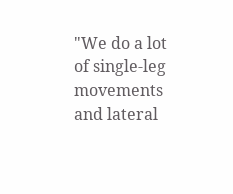"We do a lot of single-leg movements and lateral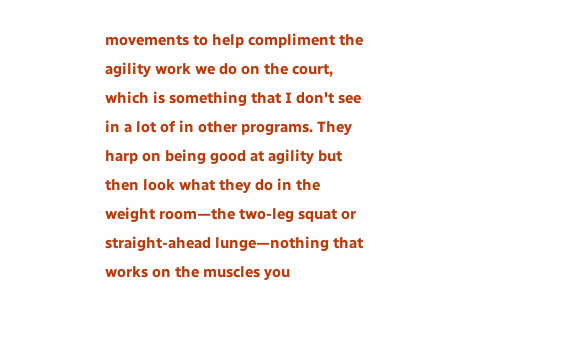movements to help compliment the agility work we do on the court, which is something that I don't see in a lot of in other programs. They harp on being good at agility but then look what they do in the weight room—the two-leg squat or straight-ahead lunge—nothing that works on the muscles you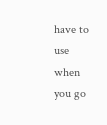have to use when you go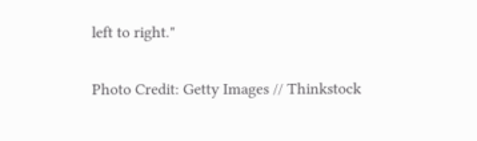left to right."

Photo Credit: Getty Images // Thinkstock